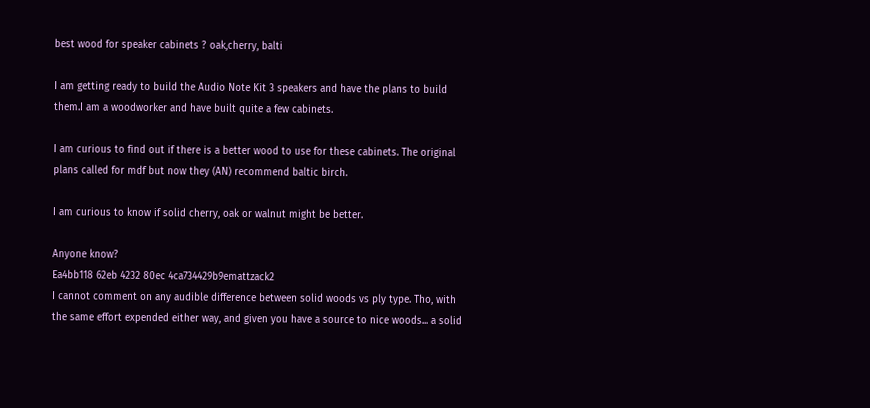best wood for speaker cabinets ? oak,cherry, balti

I am getting ready to build the Audio Note Kit 3 speakers and have the plans to build them.I am a woodworker and have built quite a few cabinets.

I am curious to find out if there is a better wood to use for these cabinets. The original plans called for mdf but now they (AN) recommend baltic birch.

I am curious to know if solid cherry, oak or walnut might be better.

Anyone know?
Ea4bb118 62eb 4232 80ec 4ca734429b9emattzack2
I cannot comment on any audible difference between solid woods vs ply type. Tho, with the same effort expended either way, and given you have a source to nice woods... a solid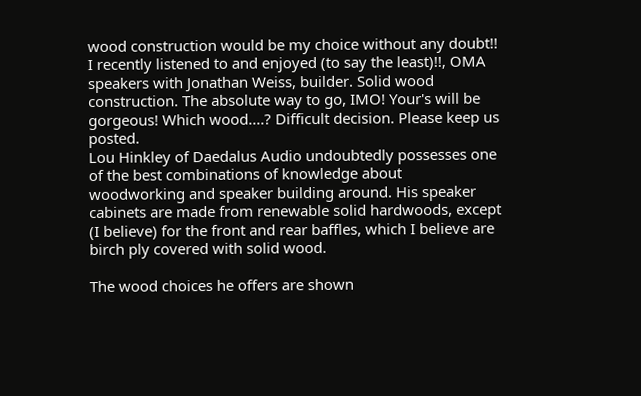wood construction would be my choice without any doubt!! I recently listened to and enjoyed (to say the least)!!, OMA speakers with Jonathan Weiss, builder. Solid wood construction. The absolute way to go, IMO! Your's will be gorgeous! Which wood....? Difficult decision. Please keep us posted.
Lou Hinkley of Daedalus Audio undoubtedly possesses one of the best combinations of knowledge about woodworking and speaker building around. His speaker cabinets are made from renewable solid hardwoods, except (I believe) for the front and rear baffles, which I believe are birch ply covered with solid wood.

The wood choices he offers are shown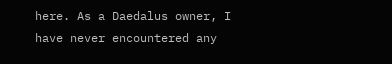here. As a Daedalus owner, I have never encountered any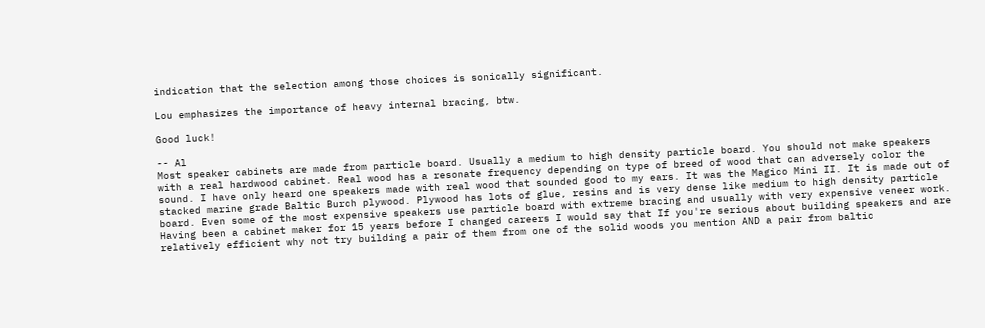indication that the selection among those choices is sonically significant.

Lou emphasizes the importance of heavy internal bracing, btw.

Good luck!

-- Al
Most speaker cabinets are made from particle board. Usually a medium to high density particle board. You should not make speakers with a real hardwood cabinet. Real wood has a resonate frequency depending on type of breed of wood that can adversely color the sound. I have only heard one speakers made with real wood that sounded good to my ears. It was the Magico Mini II. It is made out of stacked marine grade Baltic Burch plywood. Plywood has lots of glue, resins and is very dense like medium to high density particle board. Even some of the most expensive speakers use particle board with extreme bracing and usually with very expensive veneer work.
Having been a cabinet maker for 15 years before I changed careers I would say that If you're serious about building speakers and are relatively efficient why not try building a pair of them from one of the solid woods you mention AND a pair from baltic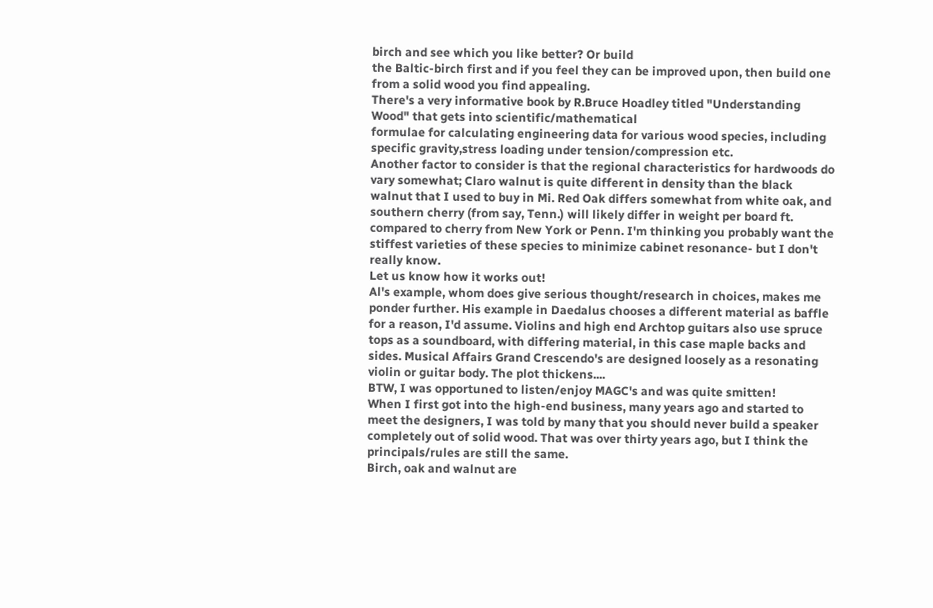birch and see which you like better? Or build
the Baltic-birch first and if you feel they can be improved upon, then build one from a solid wood you find appealing.
There's a very informative book by R.Bruce Hoadley titled "Understanding Wood" that gets into scientific/mathematical
formulae for calculating engineering data for various wood species, including specific gravity,stress loading under tension/compression etc.
Another factor to consider is that the regional characteristics for hardwoods do vary somewhat; Claro walnut is quite different in density than the black walnut that I used to buy in Mi. Red Oak differs somewhat from white oak, and southern cherry (from say, Tenn.) will likely differ in weight per board ft. compared to cherry from New York or Penn. I'm thinking you probably want the stiffest varieties of these species to minimize cabinet resonance- but I don't really know.
Let us know how it works out!
Al's example, whom does give serious thought/research in choices, makes me ponder further. His example in Daedalus chooses a different material as baffle for a reason, I'd assume. Violins and high end Archtop guitars also use spruce tops as a soundboard, with differing material, in this case maple backs and sides. Musical Affairs Grand Crescendo's are designed loosely as a resonating violin or guitar body. The plot thickens....
BTW, I was opportuned to listen/enjoy MAGC's and was quite smitten!
When I first got into the high-end business, many years ago and started to meet the designers, I was told by many that you should never build a speaker completely out of solid wood. That was over thirty years ago, but I think the principals/rules are still the same.
Birch, oak and walnut are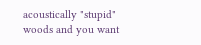acoustically "stupid" woods and you want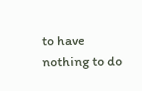to have nothing to do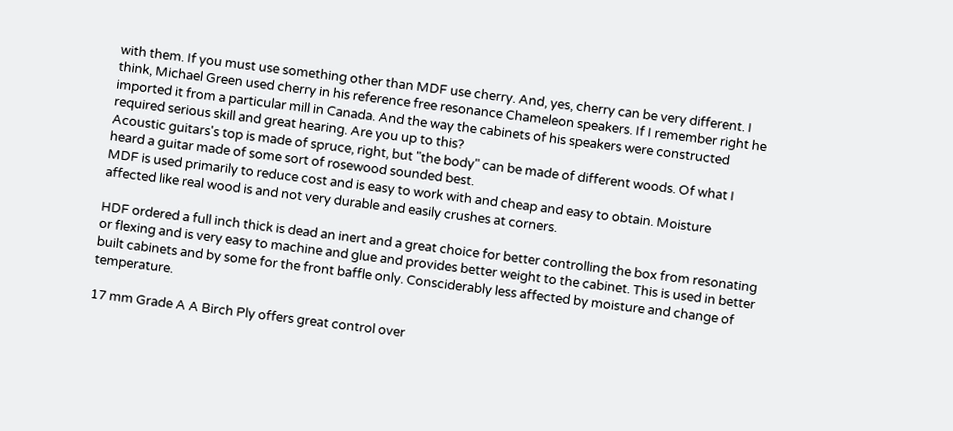with them. If you must use something other than MDF use cherry. And, yes, cherry can be very different. I think, Michael Green used cherry in his reference free resonance Chameleon speakers. If I remember right he imported it from a particular mill in Canada. And the way the cabinets of his speakers were constructed required serious skill and great hearing. Are you up to this?
Acoustic guitars's top is made of spruce, right, but "the body" can be made of different woods. Of what I heard a guitar made of some sort of rosewood sounded best.
MDF is used primarily to reduce cost and is easy to work with and cheap and easy to obtain. Moisture affected like real wood is and not very durable and easily crushes at corners.

HDF ordered a full inch thick is dead an inert and a great choice for better controlling the box from resonating or flexing and is very easy to machine and glue and provides better weight to the cabinet. This is used in better built cabinets and by some for the front baffle only. Consciderably less affected by moisture and change of temperature.

17 mm Grade A A Birch Ply offers great control over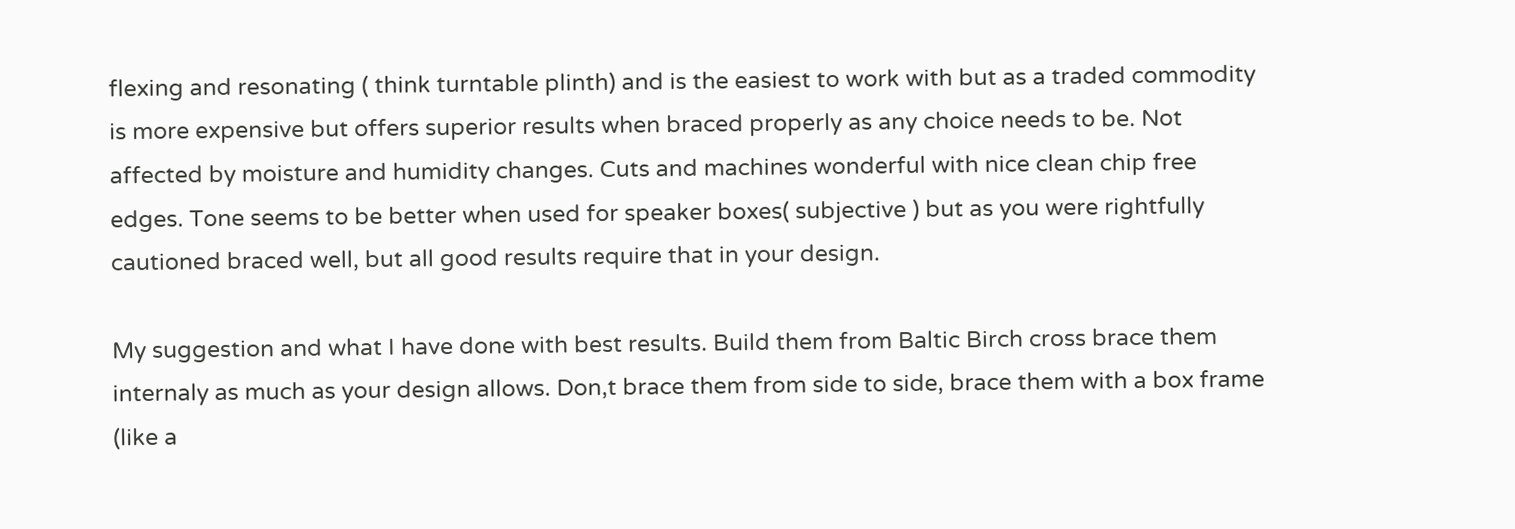flexing and resonating ( think turntable plinth) and is the easiest to work with but as a traded commodity is more expensive but offers superior results when braced properly as any choice needs to be. Not affected by moisture and humidity changes. Cuts and machines wonderful with nice clean chip free edges. Tone seems to be better when used for speaker boxes( subjective ) but as you were rightfully cautioned braced well, but all good results require that in your design.

My suggestion and what I have done with best results. Build them from Baltic Birch cross brace them internaly as much as your design allows. Don,t brace them from side to side, brace them with a box frame (like a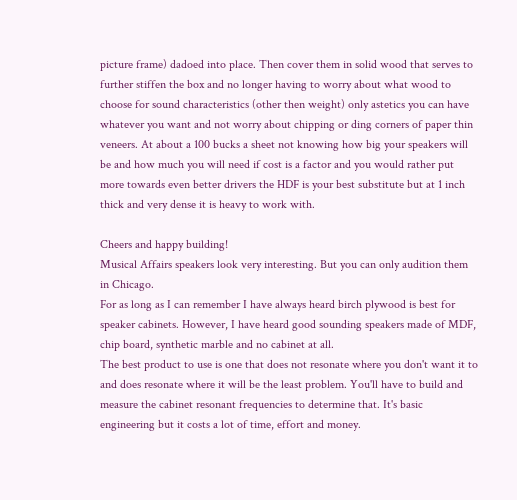picture frame) dadoed into place. Then cover them in solid wood that serves to further stiffen the box and no longer having to worry about what wood to choose for sound characteristics (other then weight) only astetics you can have whatever you want and not worry about chipping or ding corners of paper thin veneers. At about a 100 bucks a sheet not knowing how big your speakers will be and how much you will need if cost is a factor and you would rather put more towards even better drivers the HDF is your best substitute but at 1 inch thick and very dense it is heavy to work with.

Cheers and happy building!
Musical Affairs speakers look very interesting. But you can only audition them in Chicago.
For as long as I can remember I have always heard birch plywood is best for speaker cabinets. However, I have heard good sounding speakers made of MDF, chip board, synthetic marble and no cabinet at all.
The best product to use is one that does not resonate where you don't want it to and does resonate where it will be the least problem. You'll have to build and measure the cabinet resonant frequencies to determine that. It's basic engineering but it costs a lot of time, effort and money.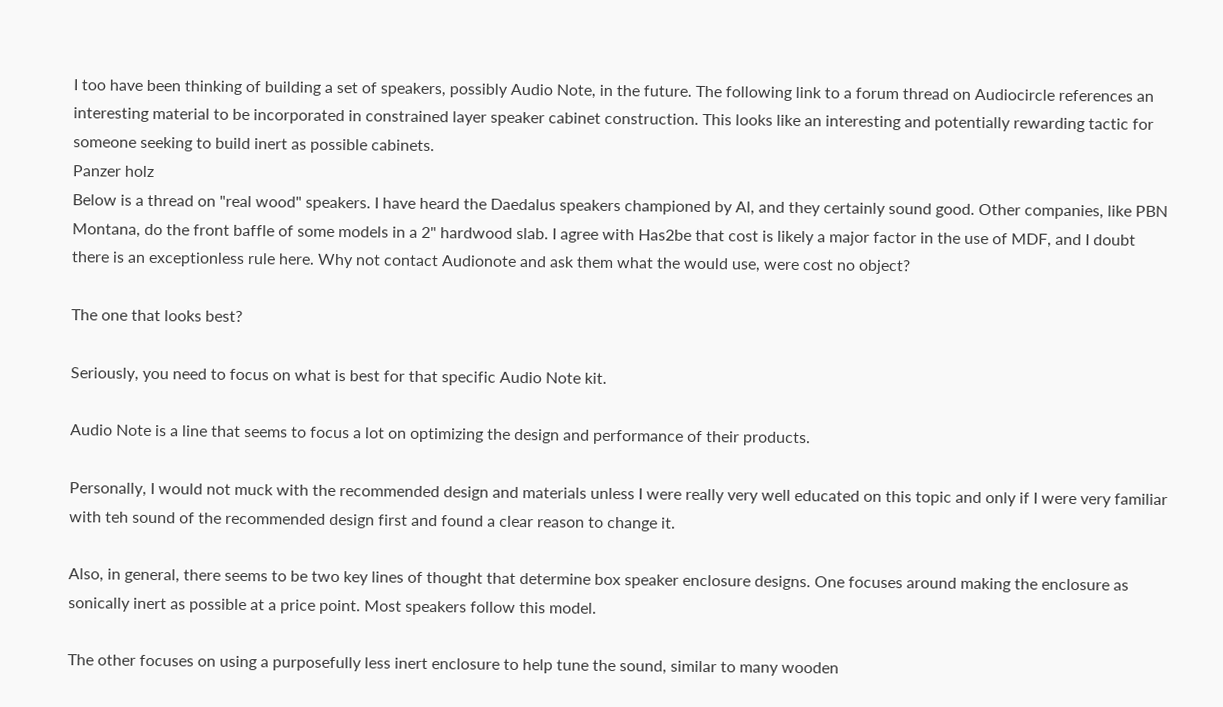I too have been thinking of building a set of speakers, possibly Audio Note, in the future. The following link to a forum thread on Audiocircle references an interesting material to be incorporated in constrained layer speaker cabinet construction. This looks like an interesting and potentially rewarding tactic for someone seeking to build inert as possible cabinets.
Panzer holz
Below is a thread on "real wood" speakers. I have heard the Daedalus speakers championed by Al, and they certainly sound good. Other companies, like PBN Montana, do the front baffle of some models in a 2" hardwood slab. I agree with Has2be that cost is likely a major factor in the use of MDF, and I doubt there is an exceptionless rule here. Why not contact Audionote and ask them what the would use, were cost no object?

The one that looks best?

Seriously, you need to focus on what is best for that specific Audio Note kit.

Audio Note is a line that seems to focus a lot on optimizing the design and performance of their products.

Personally, I would not muck with the recommended design and materials unless I were really very well educated on this topic and only if I were very familiar with teh sound of the recommended design first and found a clear reason to change it.

Also, in general, there seems to be two key lines of thought that determine box speaker enclosure designs. One focuses around making the enclosure as sonically inert as possible at a price point. Most speakers follow this model.

The other focuses on using a purposefully less inert enclosure to help tune the sound, similar to many wooden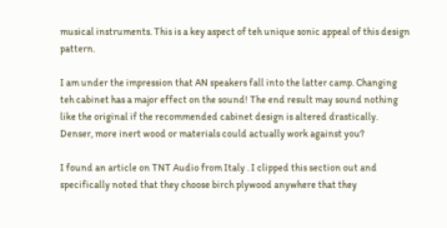musical instruments. This is a key aspect of teh unique sonic appeal of this design pattern.

I am under the impression that AN speakers fall into the latter camp. Changing teh cabinet has a major effect on the sound! The end result may sound nothing like the original if the recommended cabinet design is altered drastically. Denser, more inert wood or materials could actually work against you?

I found an article on TNT Audio from Italy . I clipped this section out and specifically noted that they choose birch plywood anywhere that they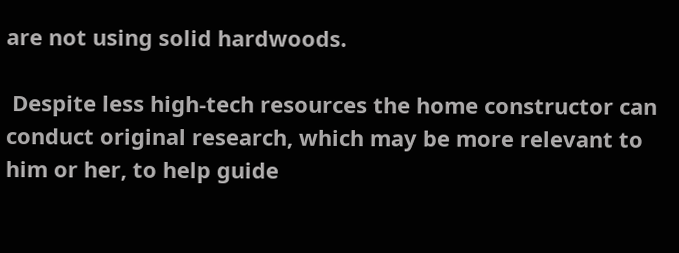are not using solid hardwoods.

 Despite less high-tech resources the home constructor can conduct original research, which may be more relevant to him or her, to help guide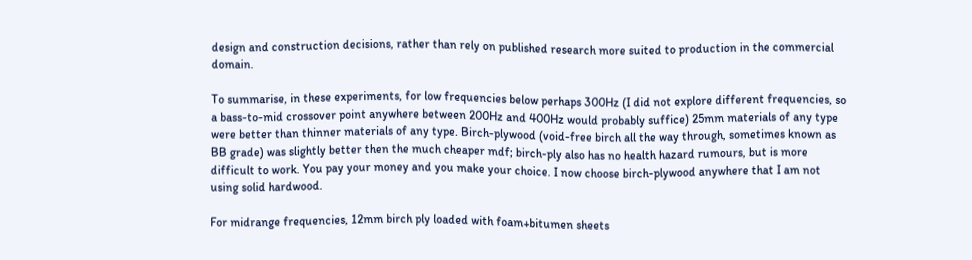design and construction decisions, rather than rely on published research more suited to production in the commercial domain.

To summarise, in these experiments, for low frequencies below perhaps 300Hz (I did not explore different frequencies, so a bass-to-mid crossover point anywhere between 200Hz and 400Hz would probably suffice) 25mm materials of any type were better than thinner materials of any type. Birch-plywood (void-free birch all the way through, sometimes known as BB grade) was slightly better then the much cheaper mdf; birch-ply also has no health hazard rumours, but is more difficult to work. You pay your money and you make your choice. I now choose birch-plywood anywhere that I am not using solid hardwood.

For midrange frequencies, 12mm birch ply loaded with foam+bitumen sheets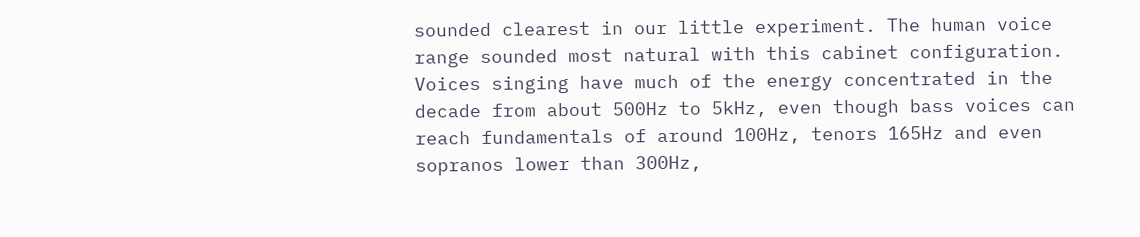sounded clearest in our little experiment. The human voice range sounded most natural with this cabinet configuration. Voices singing have much of the energy concentrated in the decade from about 500Hz to 5kHz, even though bass voices can reach fundamentals of around 100Hz, tenors 165Hz and even sopranos lower than 300Hz,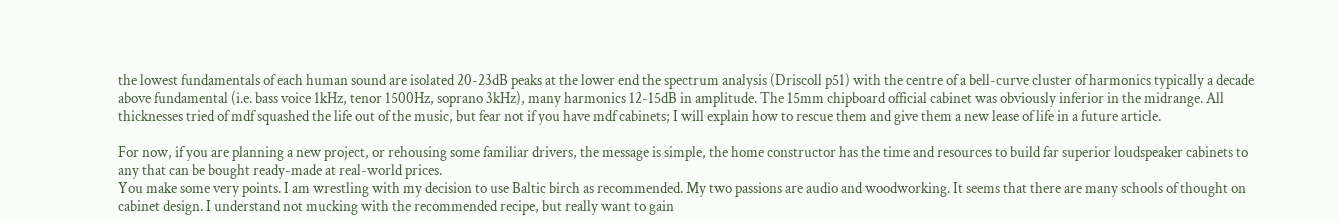the lowest fundamentals of each human sound are isolated 20-23dB peaks at the lower end the spectrum analysis (Driscoll p51) with the centre of a bell-curve cluster of harmonics typically a decade above fundamental (i.e. bass voice 1kHz, tenor 1500Hz, soprano 3kHz), many harmonics 12-15dB in amplitude. The 15mm chipboard official cabinet was obviously inferior in the midrange. All thicknesses tried of mdf squashed the life out of the music, but fear not if you have mdf cabinets; I will explain how to rescue them and give them a new lease of life in a future article.

For now, if you are planning a new project, or rehousing some familiar drivers, the message is simple, the home constructor has the time and resources to build far superior loudspeaker cabinets to any that can be bought ready-made at real-world prices.
You make some very points. I am wrestling with my decision to use Baltic birch as recommended. My two passions are audio and woodworking. It seems that there are many schools of thought on cabinet design. I understand not mucking with the recommended recipe, but really want to gain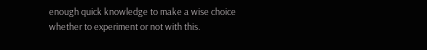enough quick knowledge to make a wise choice whether to experiment or not with this.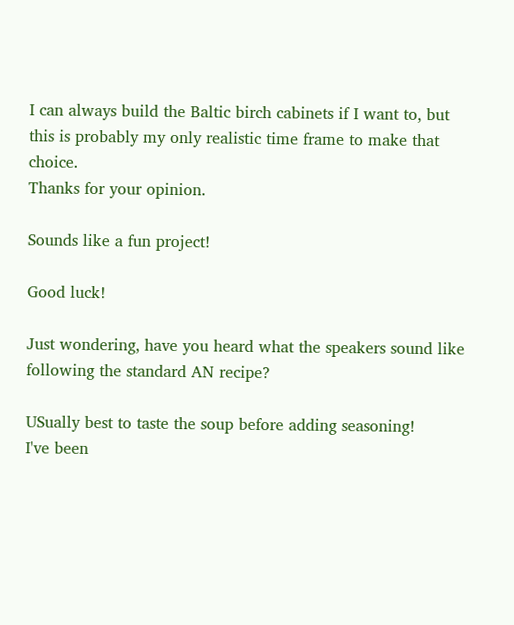I can always build the Baltic birch cabinets if I want to, but this is probably my only realistic time frame to make that choice.
Thanks for your opinion.

Sounds like a fun project!

Good luck!

Just wondering, have you heard what the speakers sound like following the standard AN recipe?

USually best to taste the soup before adding seasoning!
I've been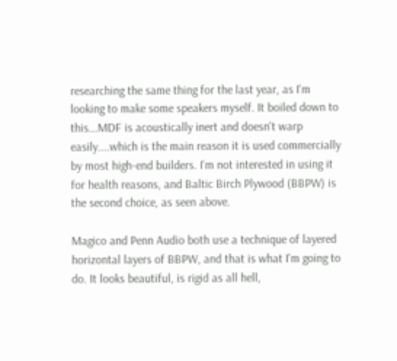researching the same thing for the last year, as I'm looking to make some speakers myself. It boiled down to this...MDF is acoustically inert and doesn't warp easily....which is the main reason it is used commercially by most high-end builders. I'm not interested in using it for health reasons, and Baltic Birch Plywood (BBPW) is the second choice, as seen above.

Magico and Penn Audio both use a technique of layered horizontal layers of BBPW, and that is what I'm going to do. It looks beautiful, is rigid as all hell,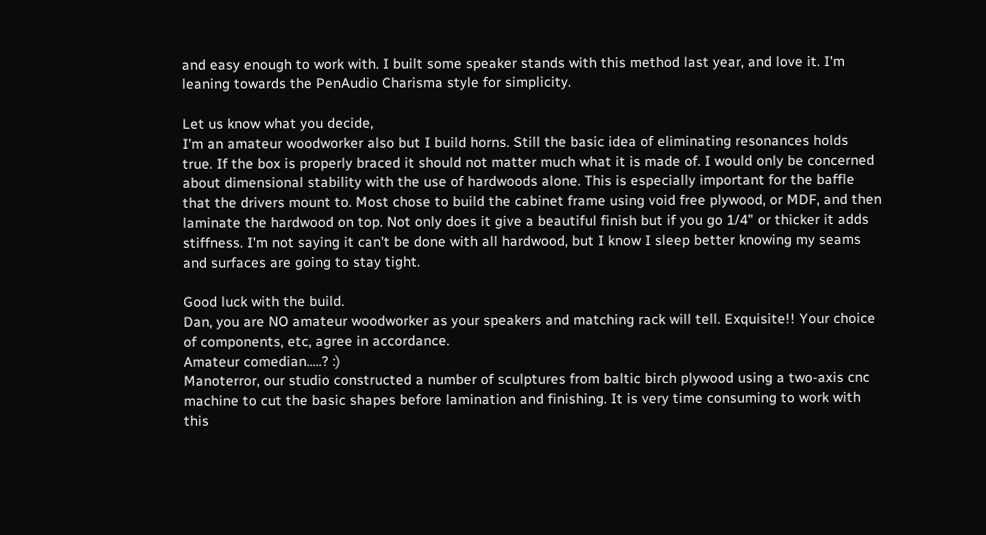and easy enough to work with. I built some speaker stands with this method last year, and love it. I'm leaning towards the PenAudio Charisma style for simplicity.

Let us know what you decide,
I'm an amateur woodworker also but I build horns. Still the basic idea of eliminating resonances holds true. If the box is properly braced it should not matter much what it is made of. I would only be concerned about dimensional stability with the use of hardwoods alone. This is especially important for the baffle that the drivers mount to. Most chose to build the cabinet frame using void free plywood, or MDF, and then laminate the hardwood on top. Not only does it give a beautiful finish but if you go 1/4" or thicker it adds stiffness. I'm not saying it can't be done with all hardwood, but I know I sleep better knowing my seams and surfaces are going to stay tight.

Good luck with the build.
Dan, you are NO amateur woodworker as your speakers and matching rack will tell. Exquisite!! Your choice of components, etc, agree in accordance.
Amateur comedian.....? :)
Manoterror, our studio constructed a number of sculptures from baltic birch plywood using a two-axis cnc machine to cut the basic shapes before lamination and finishing. It is very time consuming to work with this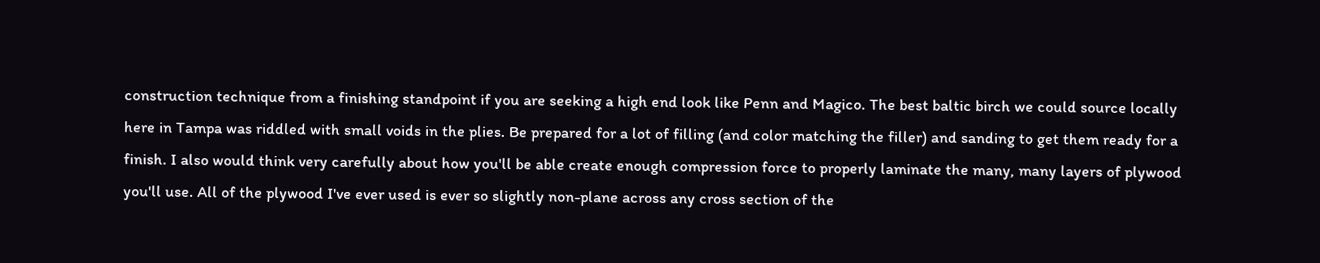construction technique from a finishing standpoint if you are seeking a high end look like Penn and Magico. The best baltic birch we could source locally here in Tampa was riddled with small voids in the plies. Be prepared for a lot of filling (and color matching the filler) and sanding to get them ready for a finish. I also would think very carefully about how you'll be able create enough compression force to properly laminate the many, many layers of plywood you'll use. All of the plywood I've ever used is ever so slightly non-plane across any cross section of the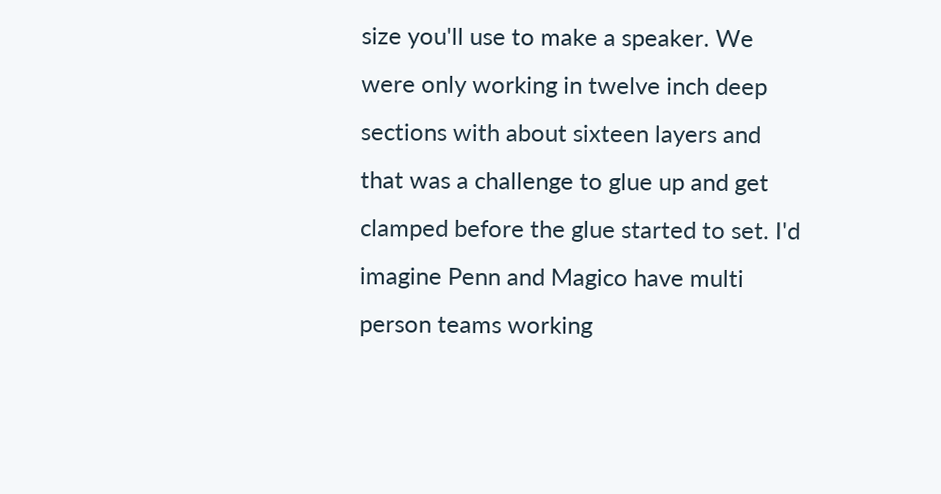size you'll use to make a speaker. We were only working in twelve inch deep sections with about sixteen layers and that was a challenge to glue up and get clamped before the glue started to set. I'd imagine Penn and Magico have multi person teams working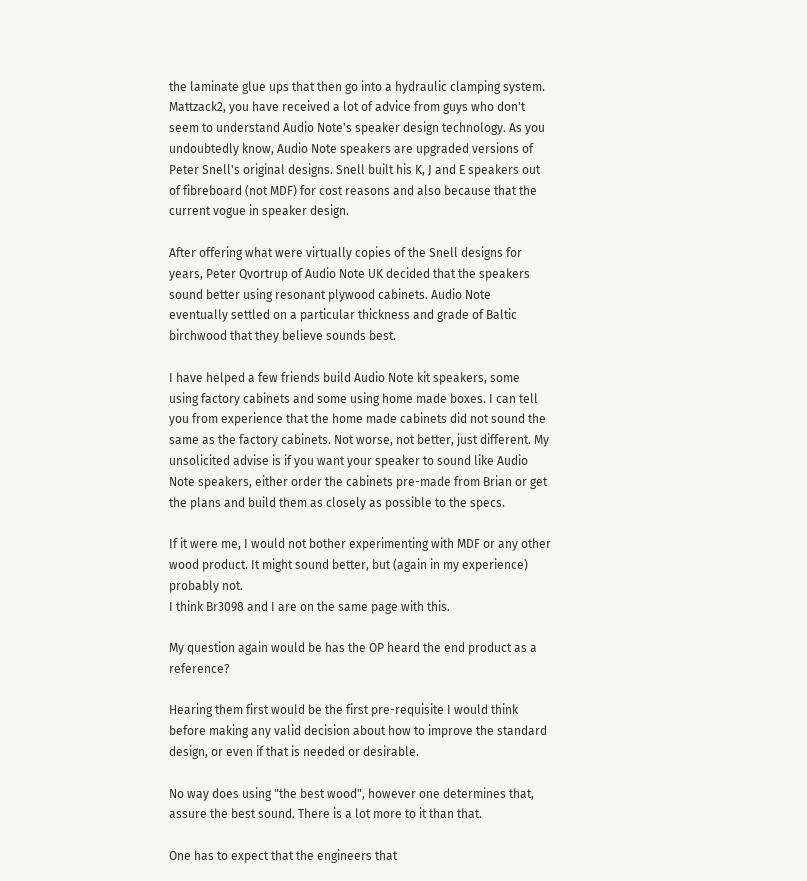the laminate glue ups that then go into a hydraulic clamping system.
Mattzack2, you have received a lot of advice from guys who don't seem to understand Audio Note's speaker design technology. As you undoubtedly know, Audio Note speakers are upgraded versions of Peter Snell's original designs. Snell built his K, J and E speakers out of fibreboard (not MDF) for cost reasons and also because that the current vogue in speaker design.

After offering what were virtually copies of the Snell designs for years, Peter Qvortrup of Audio Note UK decided that the speakers sound better using resonant plywood cabinets. Audio Note eventually settled on a particular thickness and grade of Baltic birchwood that they believe sounds best.

I have helped a few friends build Audio Note kit speakers, some using factory cabinets and some using home made boxes. I can tell you from experience that the home made cabinets did not sound the same as the factory cabinets. Not worse, not better, just different. My unsolicited advise is if you want your speaker to sound like Audio Note speakers, either order the cabinets pre-made from Brian or get the plans and build them as closely as possible to the specs.

If it were me, I would not bother experimenting with MDF or any other wood product. It might sound better, but (again in my experience) probably not.
I think Br3098 and I are on the same page with this.

My question again would be has the OP heard the end product as a reference?

Hearing them first would be the first pre-requisite I would think before making any valid decision about how to improve the standard design, or even if that is needed or desirable.

No way does using "the best wood", however one determines that, assure the best sound. There is a lot more to it than that.

One has to expect that the engineers that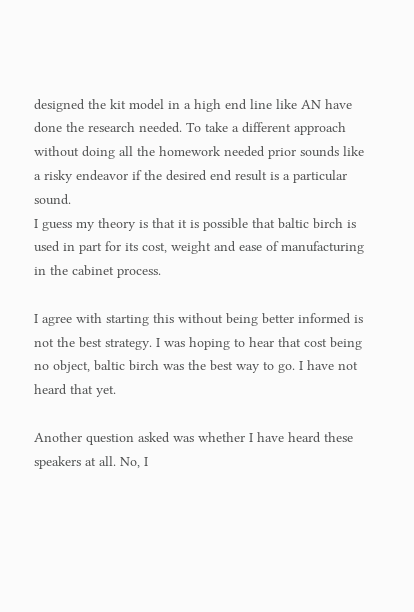designed the kit model in a high end line like AN have done the research needed. To take a different approach without doing all the homework needed prior sounds like a risky endeavor if the desired end result is a particular sound.
I guess my theory is that it is possible that baltic birch is used in part for its cost, weight and ease of manufacturing in the cabinet process.

I agree with starting this without being better informed is not the best strategy. I was hoping to hear that cost being no object, baltic birch was the best way to go. I have not heard that yet.

Another question asked was whether I have heard these speakers at all. No, I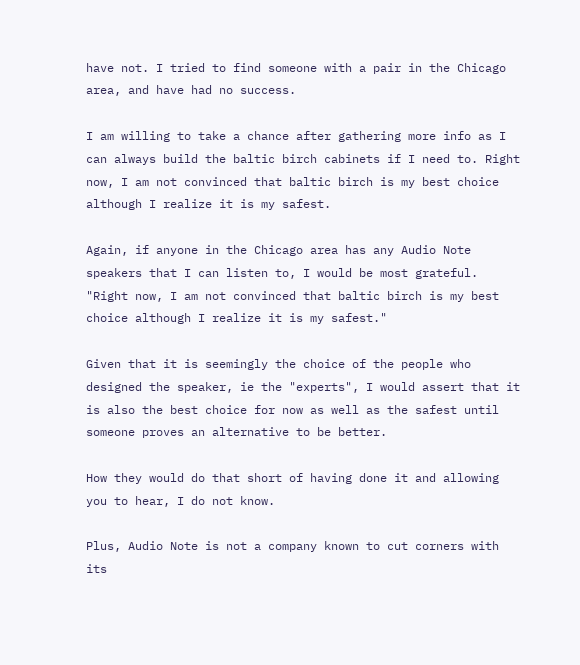have not. I tried to find someone with a pair in the Chicago area, and have had no success.

I am willing to take a chance after gathering more info as I can always build the baltic birch cabinets if I need to. Right now, I am not convinced that baltic birch is my best choice although I realize it is my safest.

Again, if anyone in the Chicago area has any Audio Note speakers that I can listen to, I would be most grateful.
"Right now, I am not convinced that baltic birch is my best choice although I realize it is my safest."

Given that it is seemingly the choice of the people who designed the speaker, ie the "experts", I would assert that it is also the best choice for now as well as the safest until someone proves an alternative to be better.

How they would do that short of having done it and allowing you to hear, I do not know.

Plus, Audio Note is not a company known to cut corners with its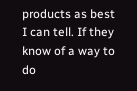products as best I can tell. If they know of a way to do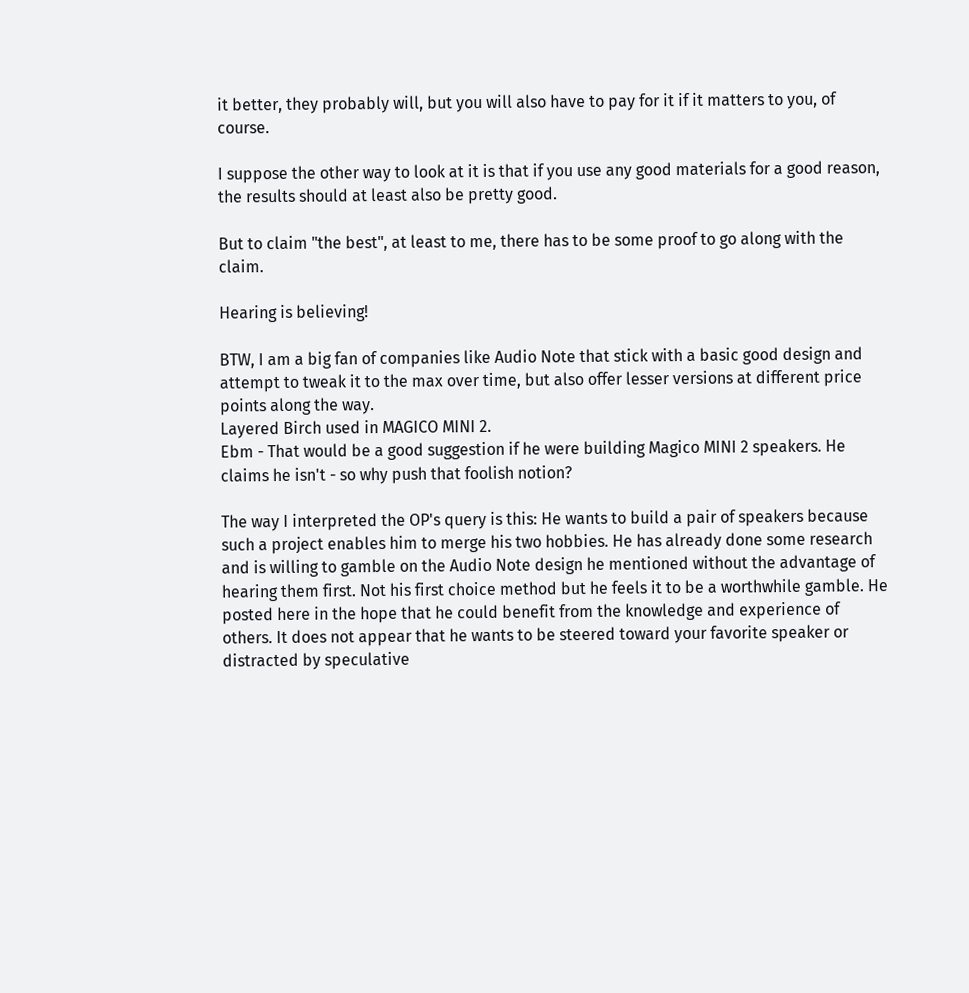it better, they probably will, but you will also have to pay for it if it matters to you, of course.

I suppose the other way to look at it is that if you use any good materials for a good reason, the results should at least also be pretty good.

But to claim "the best", at least to me, there has to be some proof to go along with the claim.

Hearing is believing!

BTW, I am a big fan of companies like Audio Note that stick with a basic good design and attempt to tweak it to the max over time, but also offer lesser versions at different price points along the way.
Layered Birch used in MAGICO MINI 2.
Ebm - That would be a good suggestion if he were building Magico MINI 2 speakers. He claims he isn't - so why push that foolish notion?

The way I interpreted the OP's query is this: He wants to build a pair of speakers because such a project enables him to merge his two hobbies. He has already done some research and is willing to gamble on the Audio Note design he mentioned without the advantage of hearing them first. Not his first choice method but he feels it to be a worthwhile gamble. He posted here in the hope that he could benefit from the knowledge and experience of others. It does not appear that he wants to be steered toward your favorite speaker or distracted by speculative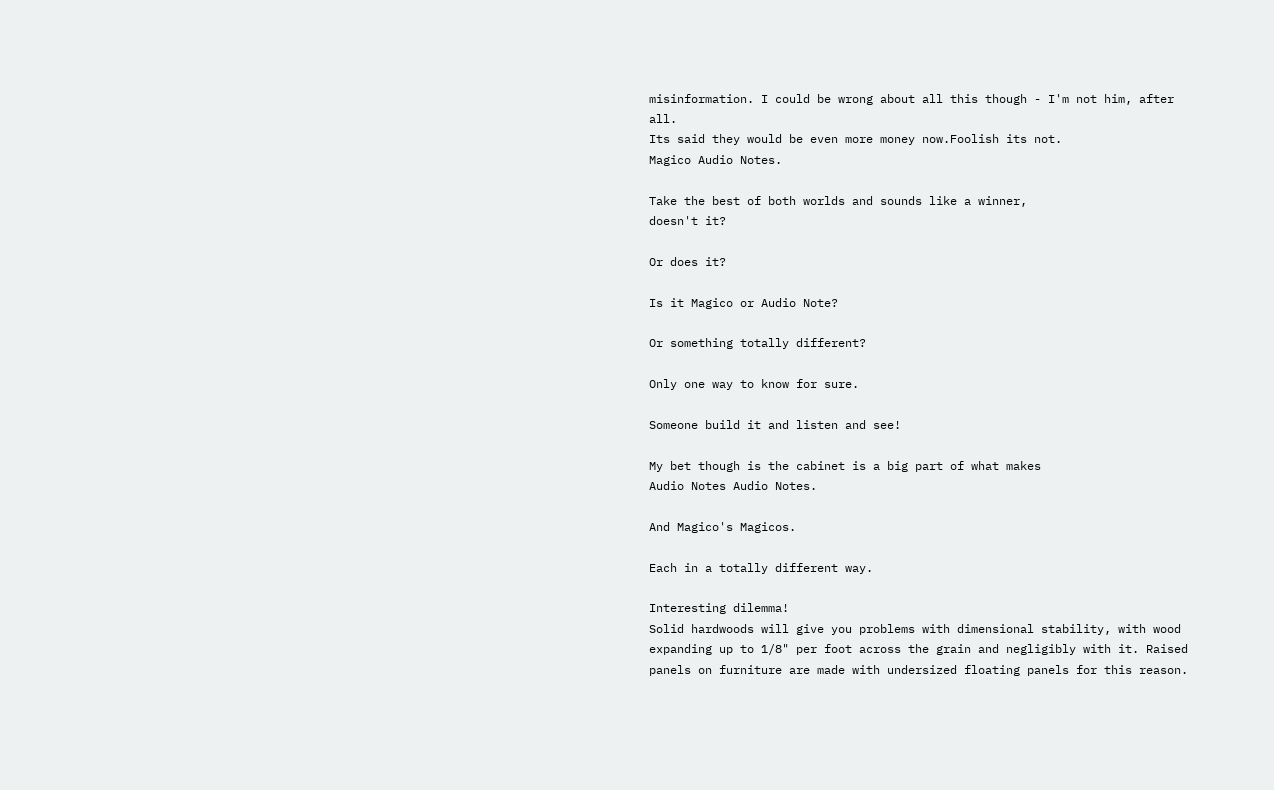misinformation. I could be wrong about all this though - I'm not him, after all.
Its said they would be even more money now.Foolish its not.
Magico Audio Notes.

Take the best of both worlds and sounds like a winner,
doesn't it?

Or does it?

Is it Magico or Audio Note?

Or something totally different?

Only one way to know for sure.

Someone build it and listen and see!

My bet though is the cabinet is a big part of what makes
Audio Notes Audio Notes.

And Magico's Magicos.

Each in a totally different way.

Interesting dilemma!
Solid hardwoods will give you problems with dimensional stability, with wood expanding up to 1/8" per foot across the grain and negligibly with it. Raised panels on furniture are made with undersized floating panels for this reason.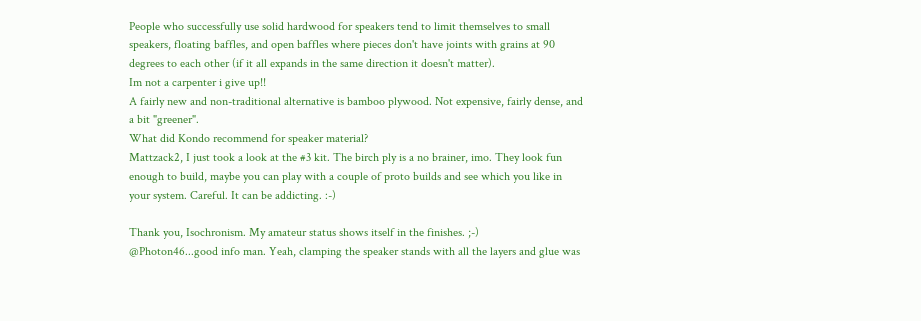People who successfully use solid hardwood for speakers tend to limit themselves to small speakers, floating baffles, and open baffles where pieces don't have joints with grains at 90 degrees to each other (if it all expands in the same direction it doesn't matter).
Im not a carpenter i give up!!
A fairly new and non-traditional alternative is bamboo plywood. Not expensive, fairly dense, and a bit "greener".
What did Kondo recommend for speaker material?
Mattzack2, I just took a look at the #3 kit. The birch ply is a no brainer, imo. They look fun enough to build, maybe you can play with a couple of proto builds and see which you like in your system. Careful. It can be addicting. :-)

Thank you, Isochronism. My amateur status shows itself in the finishes. ;-)
@Photon46...good info man. Yeah, clamping the speaker stands with all the layers and glue was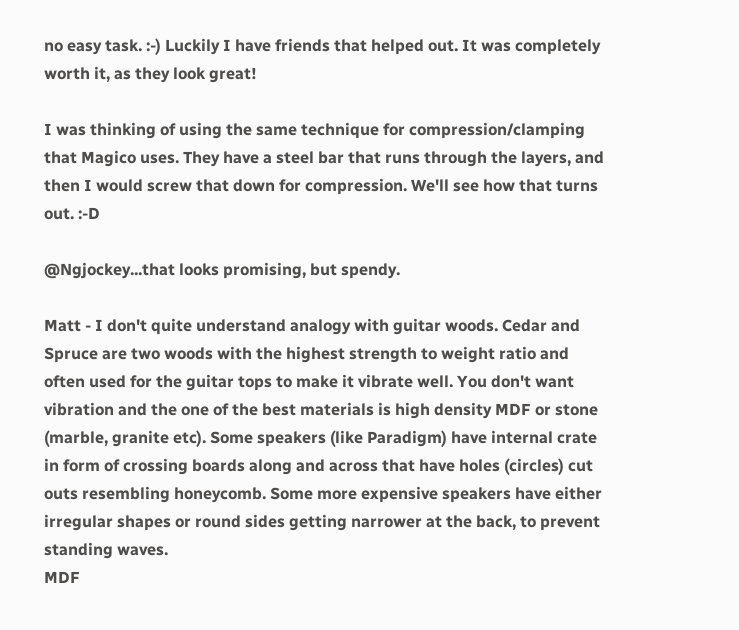no easy task. :-) Luckily I have friends that helped out. It was completely worth it, as they look great!

I was thinking of using the same technique for compression/clamping that Magico uses. They have a steel bar that runs through the layers, and then I would screw that down for compression. We'll see how that turns out. :-D

@Ngjockey...that looks promising, but spendy.

Matt - I don't quite understand analogy with guitar woods. Cedar and Spruce are two woods with the highest strength to weight ratio and often used for the guitar tops to make it vibrate well. You don't want vibration and the one of the best materials is high density MDF or stone (marble, granite etc). Some speakers (like Paradigm) have internal crate in form of crossing boards along and across that have holes (circles) cut outs resembling honeycomb. Some more expensive speakers have either irregular shapes or round sides getting narrower at the back, to prevent standing waves.
MDF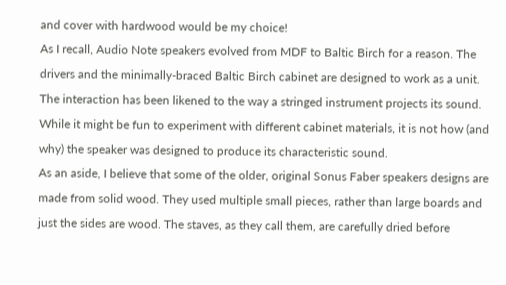and cover with hardwood would be my choice!
As I recall, Audio Note speakers evolved from MDF to Baltic Birch for a reason. The drivers and the minimally-braced Baltic Birch cabinet are designed to work as a unit. The interaction has been likened to the way a stringed instrument projects its sound. While it might be fun to experiment with different cabinet materials, it is not how (and why) the speaker was designed to produce its characteristic sound.
As an aside, I believe that some of the older, original Sonus Faber speakers designs are made from solid wood. They used multiple small pieces, rather than large boards and just the sides are wood. The staves, as they call them, are carefully dried before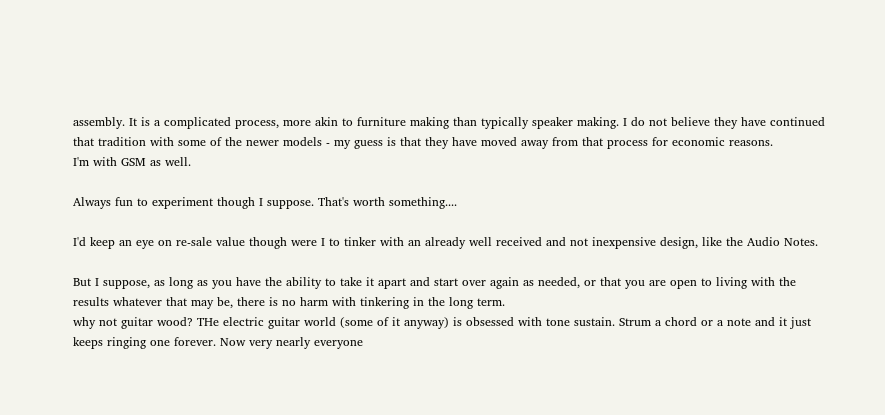assembly. It is a complicated process, more akin to furniture making than typically speaker making. I do not believe they have continued that tradition with some of the newer models - my guess is that they have moved away from that process for economic reasons.
I'm with GSM as well.

Always fun to experiment though I suppose. That's worth something....

I'd keep an eye on re-sale value though were I to tinker with an already well received and not inexpensive design, like the Audio Notes.

But I suppose, as long as you have the ability to take it apart and start over again as needed, or that you are open to living with the results whatever that may be, there is no harm with tinkering in the long term.
why not guitar wood? THe electric guitar world (some of it anyway) is obsessed with tone sustain. Strum a chord or a note and it just keeps ringing one forever. Now very nearly everyone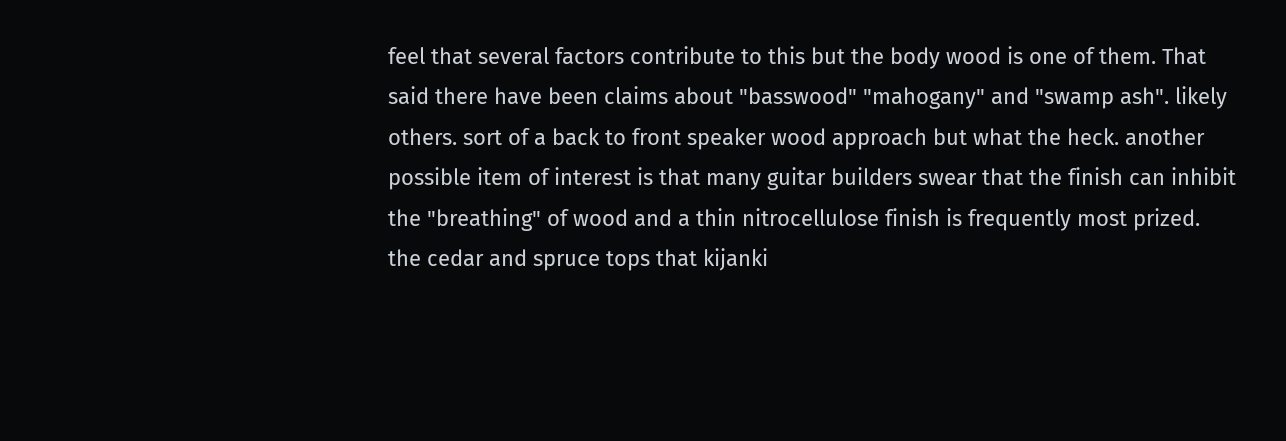feel that several factors contribute to this but the body wood is one of them. That said there have been claims about "basswood" "mahogany" and "swamp ash". likely others. sort of a back to front speaker wood approach but what the heck. another possible item of interest is that many guitar builders swear that the finish can inhibit the "breathing" of wood and a thin nitrocellulose finish is frequently most prized. the cedar and spruce tops that kijanki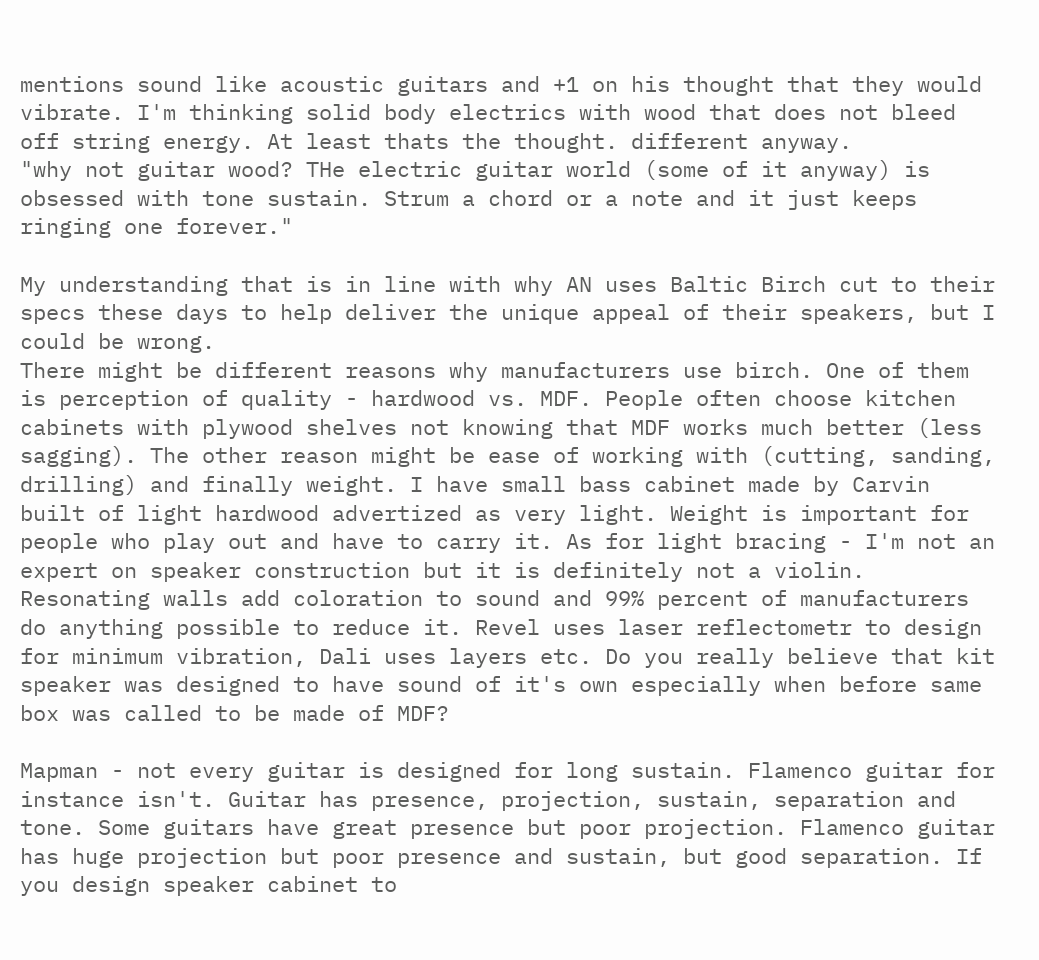mentions sound like acoustic guitars and +1 on his thought that they would vibrate. I'm thinking solid body electrics with wood that does not bleed off string energy. At least thats the thought. different anyway.
"why not guitar wood? THe electric guitar world (some of it anyway) is obsessed with tone sustain. Strum a chord or a note and it just keeps ringing one forever."

My understanding that is in line with why AN uses Baltic Birch cut to their specs these days to help deliver the unique appeal of their speakers, but I could be wrong.
There might be different reasons why manufacturers use birch. One of them is perception of quality - hardwood vs. MDF. People often choose kitchen cabinets with plywood shelves not knowing that MDF works much better (less sagging). The other reason might be ease of working with (cutting, sanding, drilling) and finally weight. I have small bass cabinet made by Carvin built of light hardwood advertized as very light. Weight is important for people who play out and have to carry it. As for light bracing - I'm not an expert on speaker construction but it is definitely not a violin. Resonating walls add coloration to sound and 99% percent of manufacturers do anything possible to reduce it. Revel uses laser reflectometr to design for minimum vibration, Dali uses layers etc. Do you really believe that kit speaker was designed to have sound of it's own especially when before same box was called to be made of MDF?

Mapman - not every guitar is designed for long sustain. Flamenco guitar for instance isn't. Guitar has presence, projection, sustain, separation and tone. Some guitars have great presence but poor projection. Flamenco guitar has huge projection but poor presence and sustain, but good separation. If you design speaker cabinet to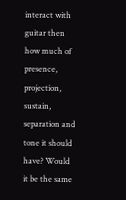interact with guitar then how much of presence, projection, sustain, separation and tone it should have? Would it be the same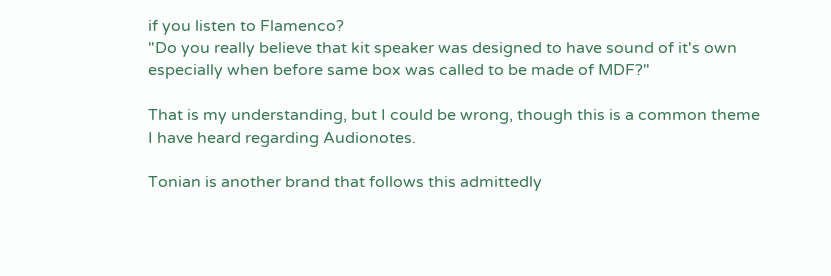if you listen to Flamenco?
"Do you really believe that kit speaker was designed to have sound of it's own especially when before same box was called to be made of MDF?"

That is my understanding, but I could be wrong, though this is a common theme I have heard regarding Audionotes.

Tonian is another brand that follows this admittedly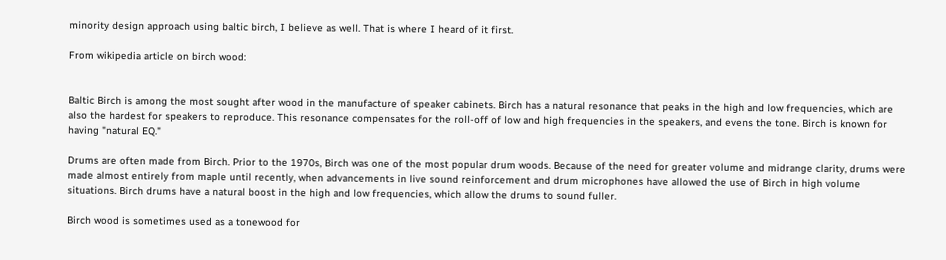minority design approach using baltic birch, I believe as well. That is where I heard of it first.

From wikipedia article on birch wood:


Baltic Birch is among the most sought after wood in the manufacture of speaker cabinets. Birch has a natural resonance that peaks in the high and low frequencies, which are also the hardest for speakers to reproduce. This resonance compensates for the roll-off of low and high frequencies in the speakers, and evens the tone. Birch is known for having "natural EQ."

Drums are often made from Birch. Prior to the 1970s, Birch was one of the most popular drum woods. Because of the need for greater volume and midrange clarity, drums were made almost entirely from maple until recently, when advancements in live sound reinforcement and drum microphones have allowed the use of Birch in high volume situations. Birch drums have a natural boost in the high and low frequencies, which allow the drums to sound fuller.

Birch wood is sometimes used as a tonewood for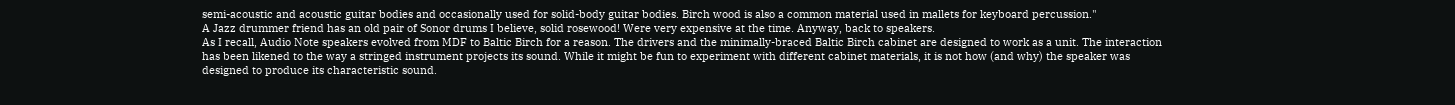semi-acoustic and acoustic guitar bodies and occasionally used for solid-body guitar bodies. Birch wood is also a common material used in mallets for keyboard percussion."
A Jazz drummer friend has an old pair of Sonor drums I believe, solid rosewood! Were very expensive at the time. Anyway, back to speakers.
As I recall, Audio Note speakers evolved from MDF to Baltic Birch for a reason. The drivers and the minimally-braced Baltic Birch cabinet are designed to work as a unit. The interaction has been likened to the way a stringed instrument projects its sound. While it might be fun to experiment with different cabinet materials, it is not how (and why) the speaker was designed to produce its characteristic sound.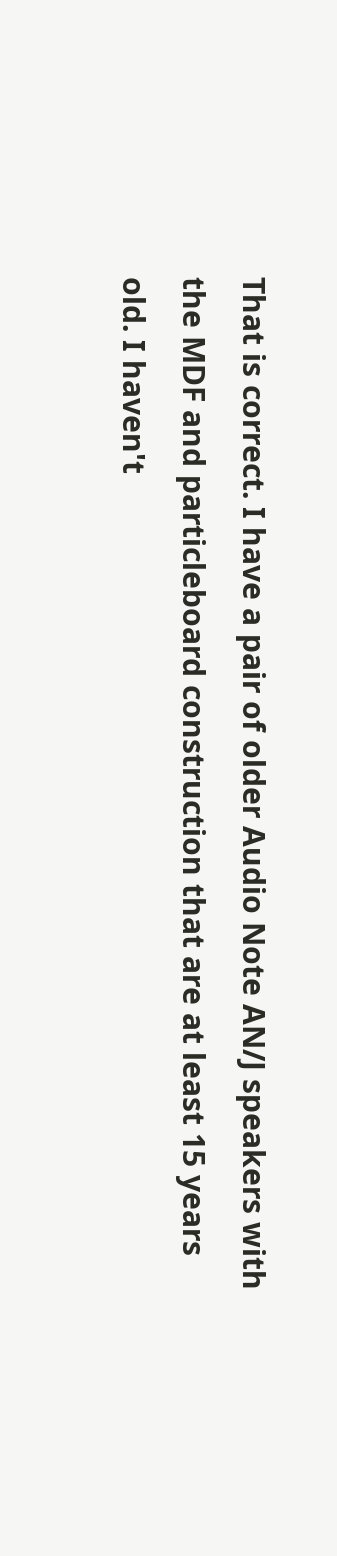That is correct. I have a pair of older Audio Note AN/J speakers with the MDF and particleboard construction that are at least 15 years old. I haven't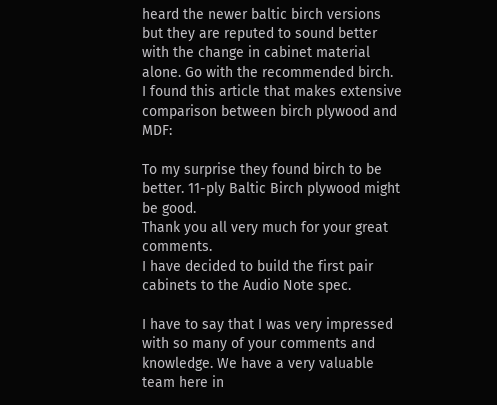heard the newer baltic birch versions but they are reputed to sound better with the change in cabinet material alone. Go with the recommended birch.
I found this article that makes extensive comparison between birch plywood and MDF:

To my surprise they found birch to be better. 11-ply Baltic Birch plywood might be good.
Thank you all very much for your great comments.
I have decided to build the first pair cabinets to the Audio Note spec.

I have to say that I was very impressed with so many of your comments and knowledge. We have a very valuable team here in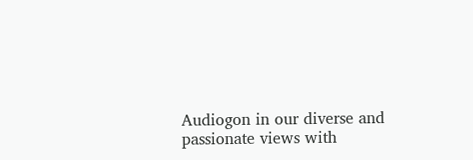Audiogon in our diverse and passionate views with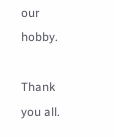our hobby.

Thank you all.